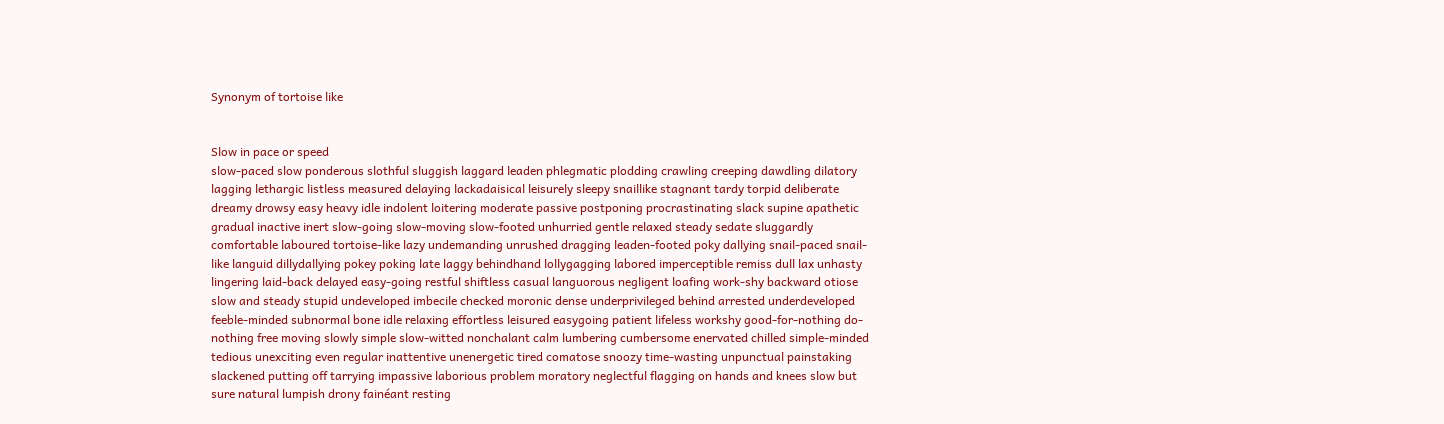Synonym of tortoise like


Slow in pace or speed
slow-paced slow ponderous slothful sluggish laggard leaden phlegmatic plodding crawling creeping dawdling dilatory lagging lethargic listless measured delaying lackadaisical leisurely sleepy snaillike stagnant tardy torpid deliberate dreamy drowsy easy heavy idle indolent loitering moderate passive postponing procrastinating slack supine apathetic gradual inactive inert slow-going slow-moving slow-footed unhurried gentle relaxed steady sedate sluggardly comfortable laboured tortoise-like lazy undemanding unrushed dragging leaden-footed poky dallying snail-paced snail-like languid dillydallying pokey poking late laggy behindhand lollygagging labored imperceptible remiss dull lax unhasty lingering laid-back delayed easy-going restful shiftless casual languorous negligent loafing work-shy backward otiose slow and steady stupid undeveloped imbecile checked moronic dense underprivileged behind arrested underdeveloped feeble-minded subnormal bone idle relaxing effortless leisured easygoing patient lifeless workshy good-for-nothing do-nothing free moving slowly simple slow-witted nonchalant calm lumbering cumbersome enervated chilled simple-minded tedious unexciting even regular inattentive unenergetic tired comatose snoozy time-wasting unpunctual painstaking slackened putting off tarrying impassive laborious problem moratory neglectful flagging on hands and knees slow but sure natural lumpish drony fainéant resting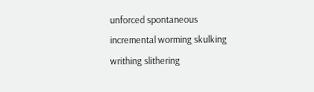unforced spontaneous incremental worming skulking writhing slithering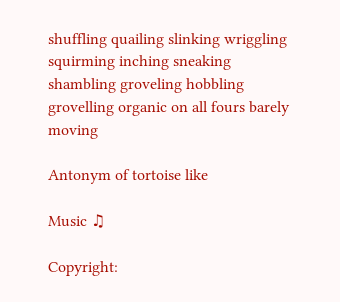shuffling quailing slinking wriggling squirming inching sneaking shambling groveling hobbling grovelling organic on all fours barely moving

Antonym of tortoise like

Music ♫

Copyright: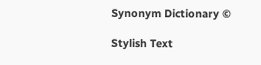Synonym Dictionary ©

Stylish Text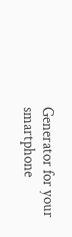Generator for your smartphone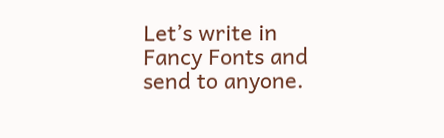Let’s write in Fancy Fonts and send to anyone.